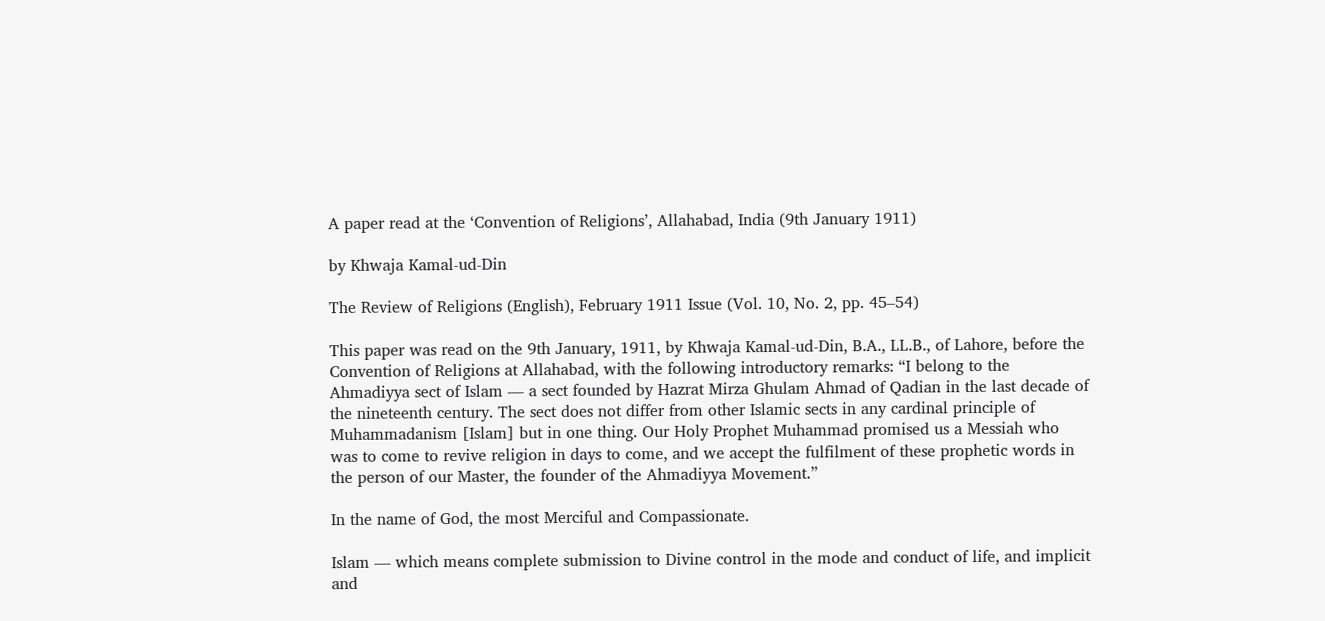A paper read at the ‘Convention of Religions’, Allahabad, India (9th January 1911)

by Khwaja Kamal-ud-Din

The Review of Religions (English), February 1911 Issue (Vol. 10, No. 2, pp. 45–54)

This paper was read on the 9th January, 1911, by Khwaja Kamal-ud-Din, B.A., LL.B., of Lahore, before the Convention of Religions at Allahabad, with the following introductory remarks: “I belong to the Ahmadiyya sect of Islam — a sect founded by Hazrat Mirza Ghulam Ahmad of Qadian in the last decade of the nineteenth century. The sect does not differ from other Islamic sects in any cardinal principle of Muhammadanism [Islam] but in one thing. Our Holy Prophet Muhammad promised us a Messiah who was to come to revive religion in days to come, and we accept the fulfilment of these prophetic words in the person of our Master, the founder of the Ahmadiyya Movement.”

In the name of God, the most Merciful and Compassionate.

Islam — which means complete submission to Divine control in the mode and conduct of life, and implicit and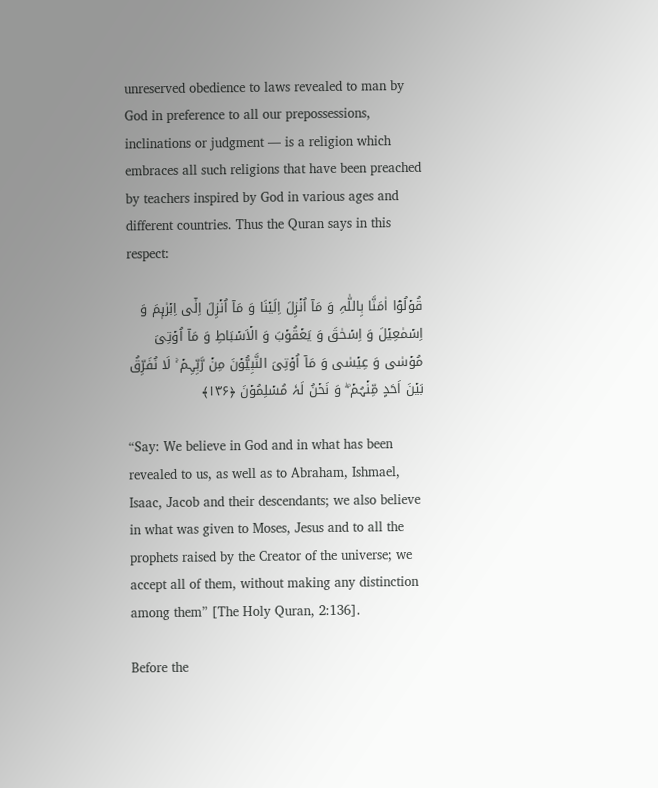unreserved obedience to laws revealed to man by God in preference to all our prepossessions, inclinations or judgment — is a religion which embraces all such religions that have been preached by teachers inspired by God in various ages and different countries. Thus the Quran says in this respect:

قُوۡلُوۡۤا اٰمَنَّا بِاللّٰہِ وَ مَاۤ اُنۡزِلَ اِلَیۡنَا وَ مَاۤ اُنۡزِلَ اِلٰۤی اِبۡرٰہٖمَ وَ اِسۡمٰعِیۡلَ وَ اِسۡحٰقَ وَ یَعۡقُوۡبَ وَ الۡاَسۡبَاطِ وَ مَاۤ اُوۡتِیَ مُوۡسٰی وَ عِیۡسٰی وَ مَاۤ اُوۡتِیَ النَّبِیُّوۡنَ مِنۡ رَّبِّہِمۡ ۚ لَا نُفَرِّقُ بَیۡنَ اَحَدٍ مِّنۡہُمۡ ۫ۖ وَ نَحۡنُ لَہٗ مُسۡلِمُوۡنَ ﴿۱۳۶﴾

“Say: We believe in God and in what has been revealed to us, as well as to Abraham, Ishmael, Isaac, Jacob and their descendants; we also believe in what was given to Moses, Jesus and to all the prophets raised by the Creator of the universe; we accept all of them, without making any distinction among them” [The Holy Quran, 2:136].

Before the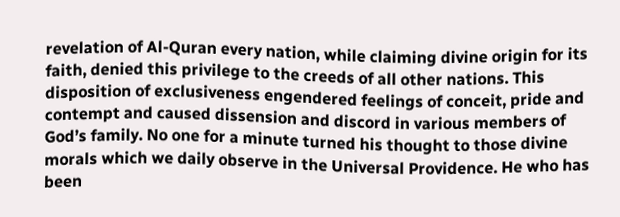revelation of Al-Quran every nation, while claiming divine origin for its faith, denied this privilege to the creeds of all other nations. This disposition of exclusiveness engendered feelings of conceit, pride and contempt and caused dissension and discord in various members of God’s family. No one for a minute turned his thought to those divine morals which we daily observe in the Universal Providence. He who has been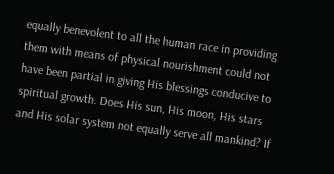equally benevolent to all the human race in providing them with means of physical nourishment could not have been partial in giving His blessings conducive to spiritual growth. Does His sun, His moon, His stars and His solar system not equally serve all mankind? If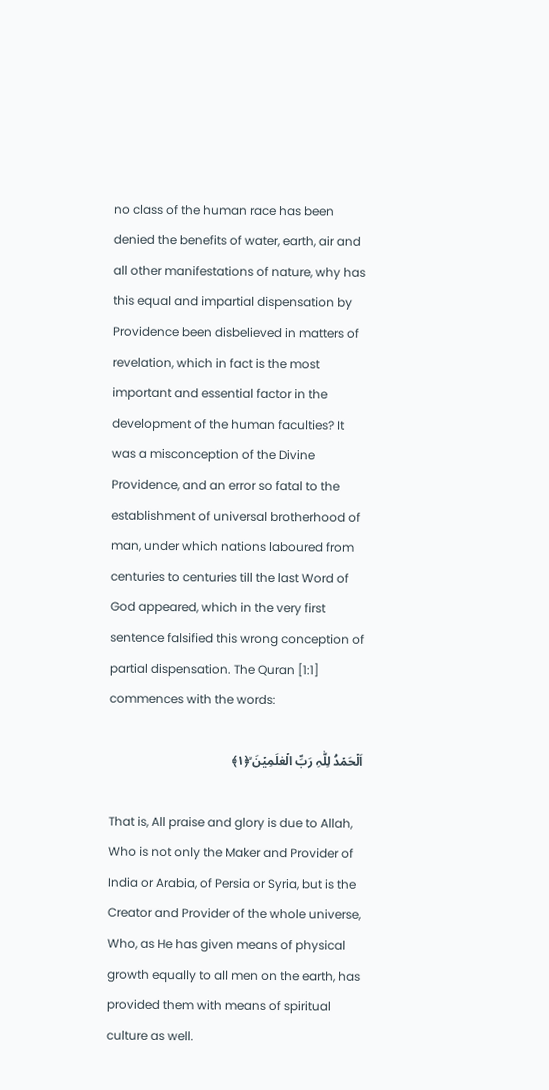no class of the human race has been denied the benefits of water, earth, air and all other manifestations of nature, why has this equal and impartial dispensation by Providence been disbelieved in matters of revelation, which in fact is the most important and essential factor in the development of the human faculties? It was a misconception of the Divine Providence, and an error so fatal to the establishment of universal brotherhood of man, under which nations laboured from centuries to centuries till the last Word of God appeared, which in the very first sentence falsified this wrong conception of partial dispensation. The Quran [1:1] commences with the words:

اَلۡحَمۡدُ لِلّٰہِ رَبِّ الۡعٰلَمِیۡنَ ۙ﴿۱﴾

That is, All praise and glory is due to Allah, Who is not only the Maker and Provider of India or Arabia, of Persia or Syria, but is the Creator and Provider of the whole universe, Who, as He has given means of physical growth equally to all men on the earth, has provided them with means of spiritual culture as well.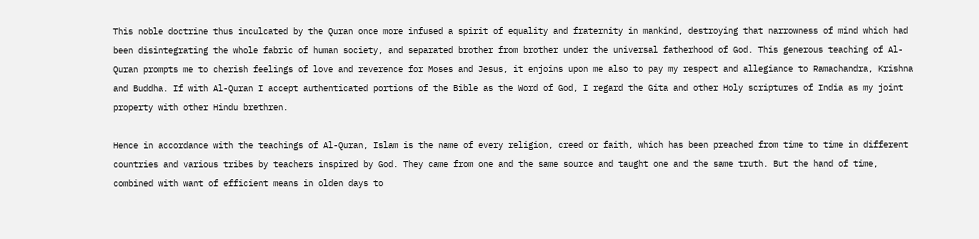This noble doctrine thus inculcated by the Quran once more infused a spirit of equality and fraternity in mankind, destroying that narrowness of mind which had been disintegrating the whole fabric of human society, and separated brother from brother under the universal fatherhood of God. This generous teaching of Al-Quran prompts me to cherish feelings of love and reverence for Moses and Jesus, it enjoins upon me also to pay my respect and allegiance to Ramachandra, Krishna and Buddha. If with Al-Quran I accept authenticated portions of the Bible as the Word of God, I regard the Gita and other Holy scriptures of India as my joint property with other Hindu brethren.

Hence in accordance with the teachings of Al-Quran, Islam is the name of every religion, creed or faith, which has been preached from time to time in different countries and various tribes by teachers inspired by God. They came from one and the same source and taught one and the same truth. But the hand of time, combined with want of efficient means in olden days to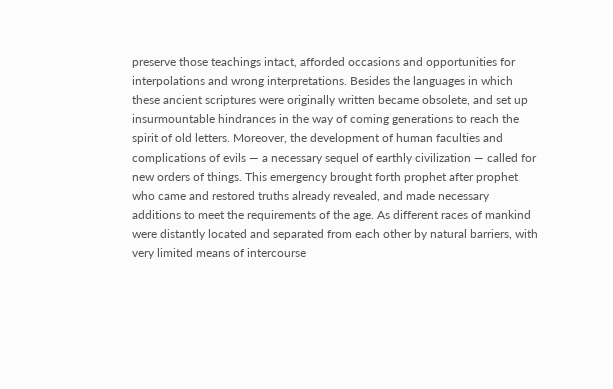preserve those teachings intact, afforded occasions and opportunities for interpolations and wrong interpretations. Besides the languages in which these ancient scriptures were originally written became obsolete, and set up insurmountable hindrances in the way of coming generations to reach the spirit of old letters. Moreover, the development of human faculties and complications of evils — a necessary sequel of earthly civilization — called for new orders of things. This emergency brought forth prophet after prophet who came and restored truths already revealed, and made necessary additions to meet the requirements of the age. As different races of mankind were distantly located and separated from each other by natural barriers, with very limited means of intercourse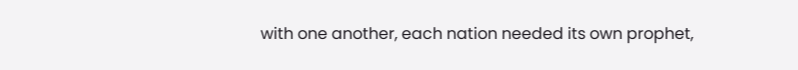with one another, each nation needed its own prophet,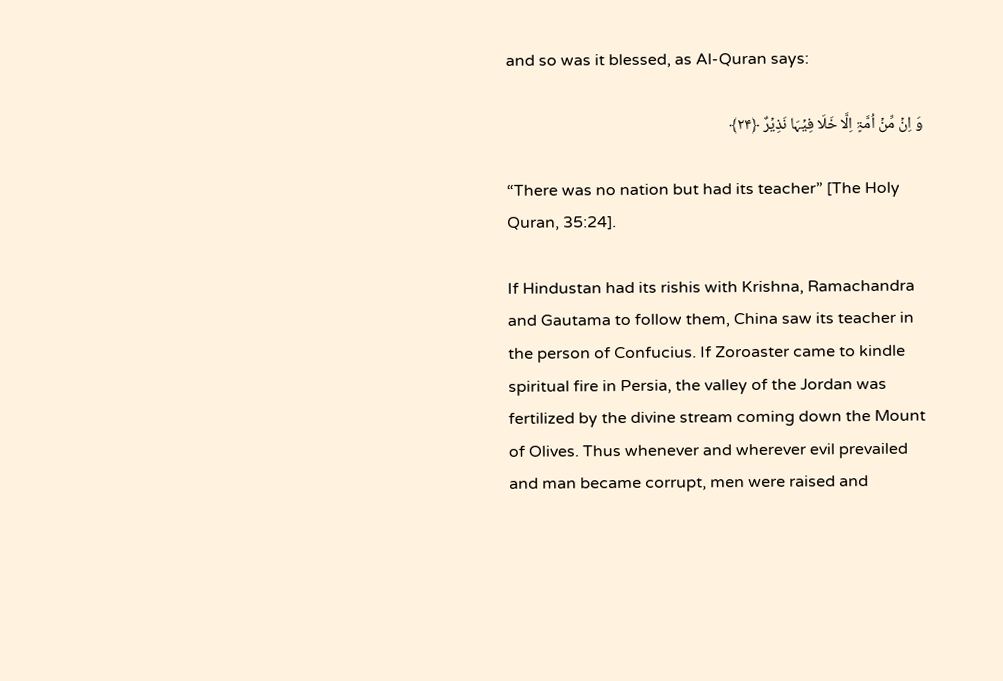and so was it blessed, as Al-Quran says:

وَ اِنۡ مِّنۡ اُمَّۃٍ اِلَّا خَلَا فِیۡہَا نَذِیۡرٌ ﴿۲۴﴾

“There was no nation but had its teacher” [The Holy Quran, 35:24].

If Hindustan had its rishis with Krishna, Ramachandra and Gautama to follow them, China saw its teacher in the person of Confucius. If Zoroaster came to kindle spiritual fire in Persia, the valley of the Jordan was fertilized by the divine stream coming down the Mount of Olives. Thus whenever and wherever evil prevailed and man became corrupt, men were raised and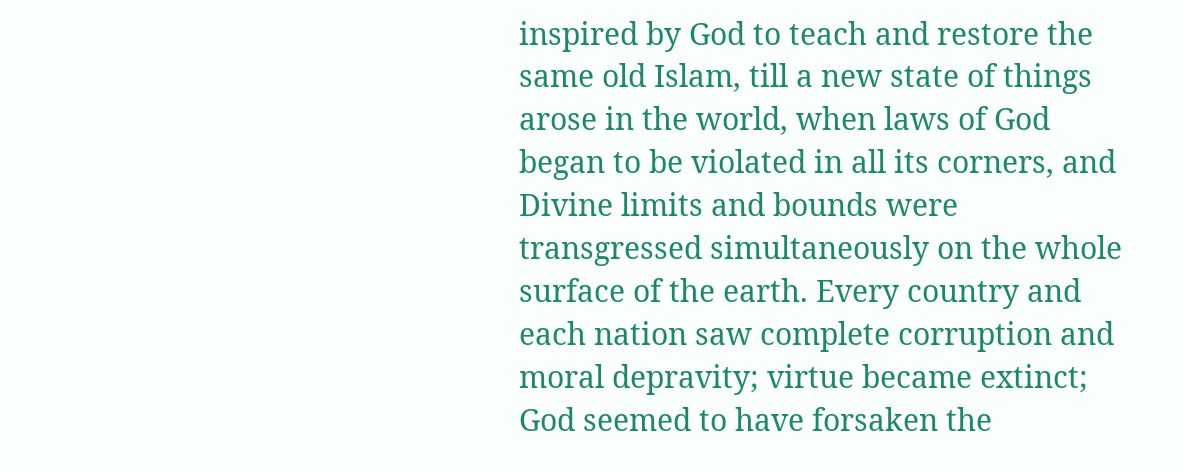inspired by God to teach and restore the same old Islam, till a new state of things arose in the world, when laws of God began to be violated in all its corners, and Divine limits and bounds were transgressed simultaneously on the whole surface of the earth. Every country and each nation saw complete corruption and moral depravity; virtue became extinct; God seemed to have forsaken the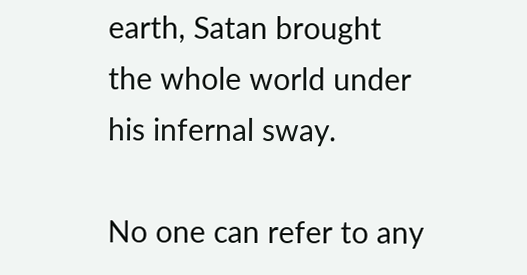earth, Satan brought the whole world under his infernal sway.

No one can refer to any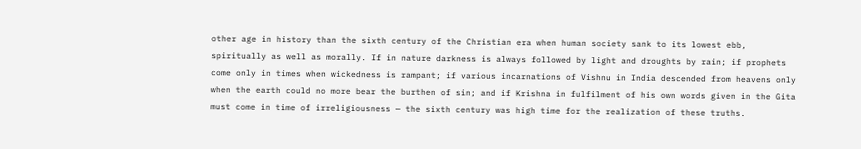other age in history than the sixth century of the Christian era when human society sank to its lowest ebb, spiritually as well as morally. If in nature darkness is always followed by light and droughts by rain; if prophets come only in times when wickedness is rampant; if various incarnations of Vishnu in India descended from heavens only when the earth could no more bear the burthen of sin; and if Krishna in fulfilment of his own words given in the Gita must come in time of irreligiousness — the sixth century was high time for the realization of these truths.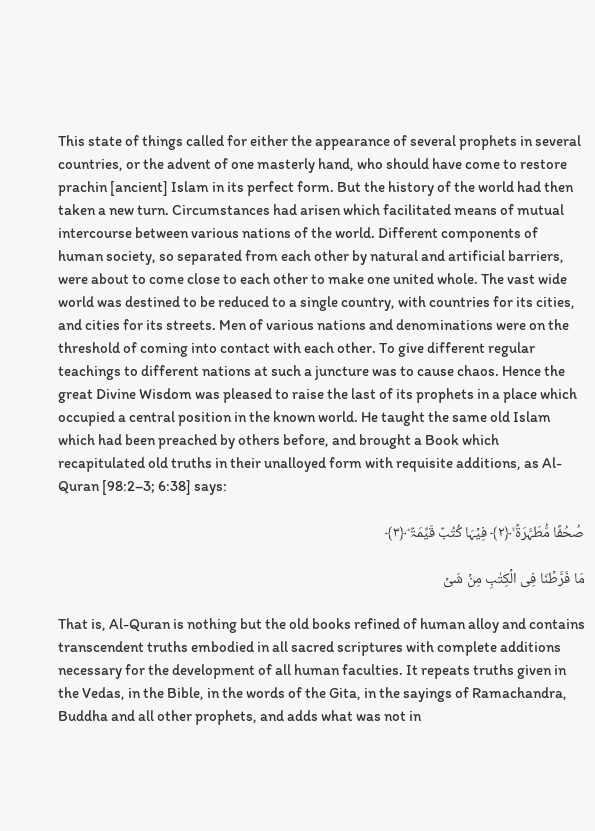This state of things called for either the appearance of several prophets in several countries, or the advent of one masterly hand, who should have come to restore prachin [ancient] Islam in its perfect form. But the history of the world had then taken a new turn. Circumstances had arisen which facilitated means of mutual intercourse between various nations of the world. Different components of human society, so separated from each other by natural and artificial barriers, were about to come close to each other to make one united whole. The vast wide world was destined to be reduced to a single country, with countries for its cities, and cities for its streets. Men of various nations and denominations were on the threshold of coming into contact with each other. To give different regular teachings to different nations at such a juncture was to cause chaos. Hence the great Divine Wisdom was pleased to raise the last of its prophets in a place which occupied a central position in the known world. He taught the same old Islam which had been preached by others before, and brought a Book which recapitulated old truths in their unalloyed form with requisite additions, as Al-Quran [98:2–3; 6:38] says:

صُحُفًا مُّطَہَّرَۃً ۙ﴿۲﴾ فِیۡہَا کُتُبٌ قَیِّمَۃٌ ؕ﴿۳﴾

مَا فَرَّطۡنَا فِی الۡکِتٰبِ مِنۡ شَیۡ

That is, Al-Quran is nothing but the old books refined of human alloy and contains transcendent truths embodied in all sacred scriptures with complete additions necessary for the development of all human faculties. It repeats truths given in the Vedas, in the Bible, in the words of the Gita, in the sayings of Ramachandra, Buddha and all other prophets, and adds what was not in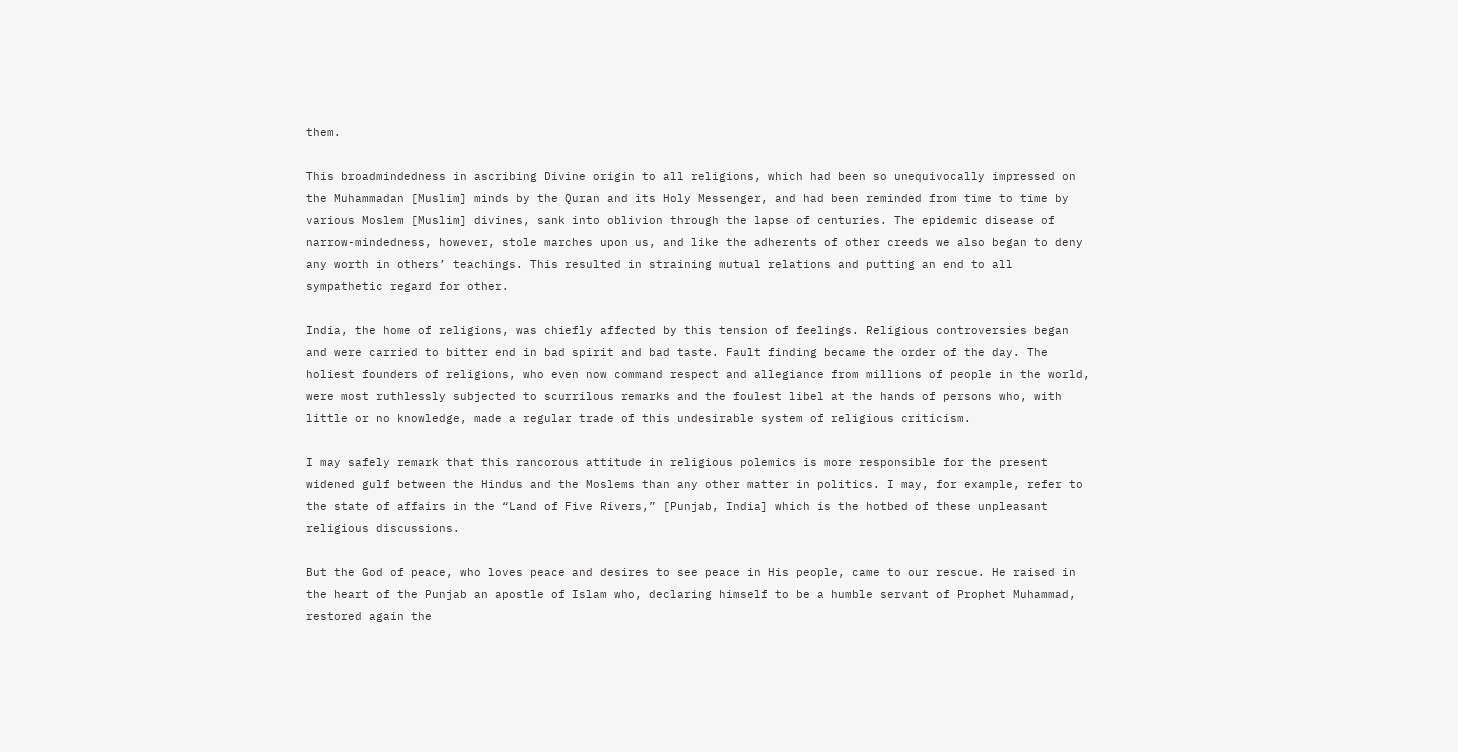them.

This broadmindedness in ascribing Divine origin to all religions, which had been so unequivocally impressed on the Muhammadan [Muslim] minds by the Quran and its Holy Messenger, and had been reminded from time to time by various Moslem [Muslim] divines, sank into oblivion through the lapse of centuries. The epidemic disease of narrow-mindedness, however, stole marches upon us, and like the adherents of other creeds we also began to deny any worth in others’ teachings. This resulted in straining mutual relations and putting an end to all sympathetic regard for other.

India, the home of religions, was chiefly affected by this tension of feelings. Religious controversies began and were carried to bitter end in bad spirit and bad taste. Fault finding became the order of the day. The holiest founders of religions, who even now command respect and allegiance from millions of people in the world, were most ruthlessly subjected to scurrilous remarks and the foulest libel at the hands of persons who, with little or no knowledge, made a regular trade of this undesirable system of religious criticism.

I may safely remark that this rancorous attitude in religious polemics is more responsible for the present widened gulf between the Hindus and the Moslems than any other matter in politics. I may, for example, refer to the state of affairs in the “Land of Five Rivers,” [Punjab, India] which is the hotbed of these unpleasant religious discussions.

But the God of peace, who loves peace and desires to see peace in His people, came to our rescue. He raised in the heart of the Punjab an apostle of Islam who, declaring himself to be a humble servant of Prophet Muhammad, restored again the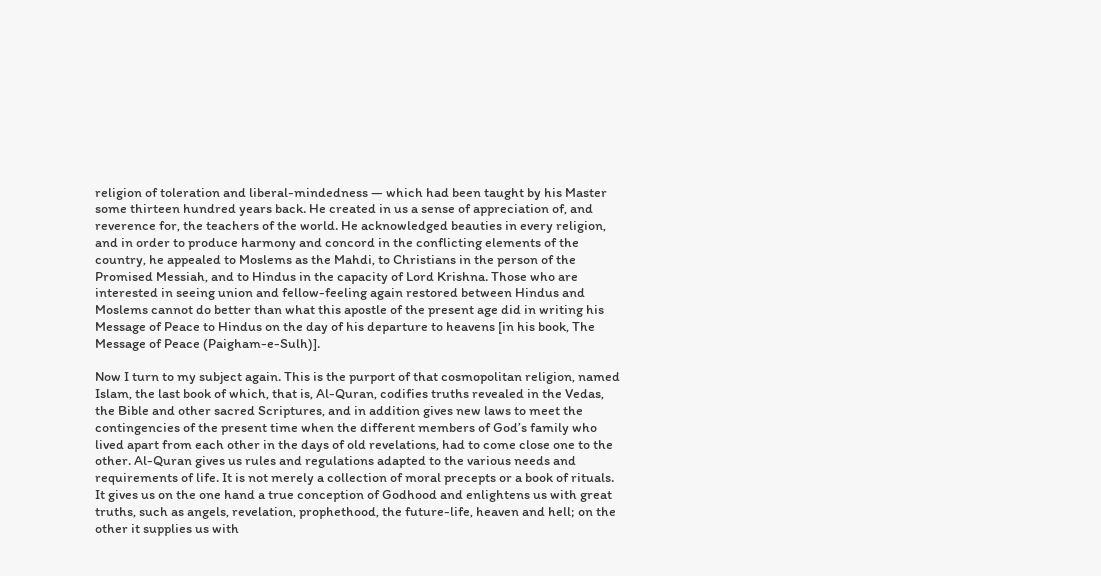religion of toleration and liberal-mindedness — which had been taught by his Master some thirteen hundred years back. He created in us a sense of appreciation of, and reverence for, the teachers of the world. He acknowledged beauties in every religion, and in order to produce harmony and concord in the conflicting elements of the country, he appealed to Moslems as the Mahdi, to Christians in the person of the Promised Messiah, and to Hindus in the capacity of Lord Krishna. Those who are interested in seeing union and fellow-feeling again restored between Hindus and Moslems cannot do better than what this apostle of the present age did in writing his Message of Peace to Hindus on the day of his departure to heavens [in his book, The Message of Peace (Paigham-e-Sulh)].

Now I turn to my subject again. This is the purport of that cosmopolitan religion, named Islam, the last book of which, that is, Al-Quran, codifies truths revealed in the Vedas, the Bible and other sacred Scriptures, and in addition gives new laws to meet the contingencies of the present time when the different members of God’s family who lived apart from each other in the days of old revelations, had to come close one to the other. Al-Quran gives us rules and regulations adapted to the various needs and requirements of life. It is not merely a collection of moral precepts or a book of rituals. It gives us on the one hand a true conception of Godhood and enlightens us with great truths, such as angels, revelation, prophethood, the future-life, heaven and hell; on the other it supplies us with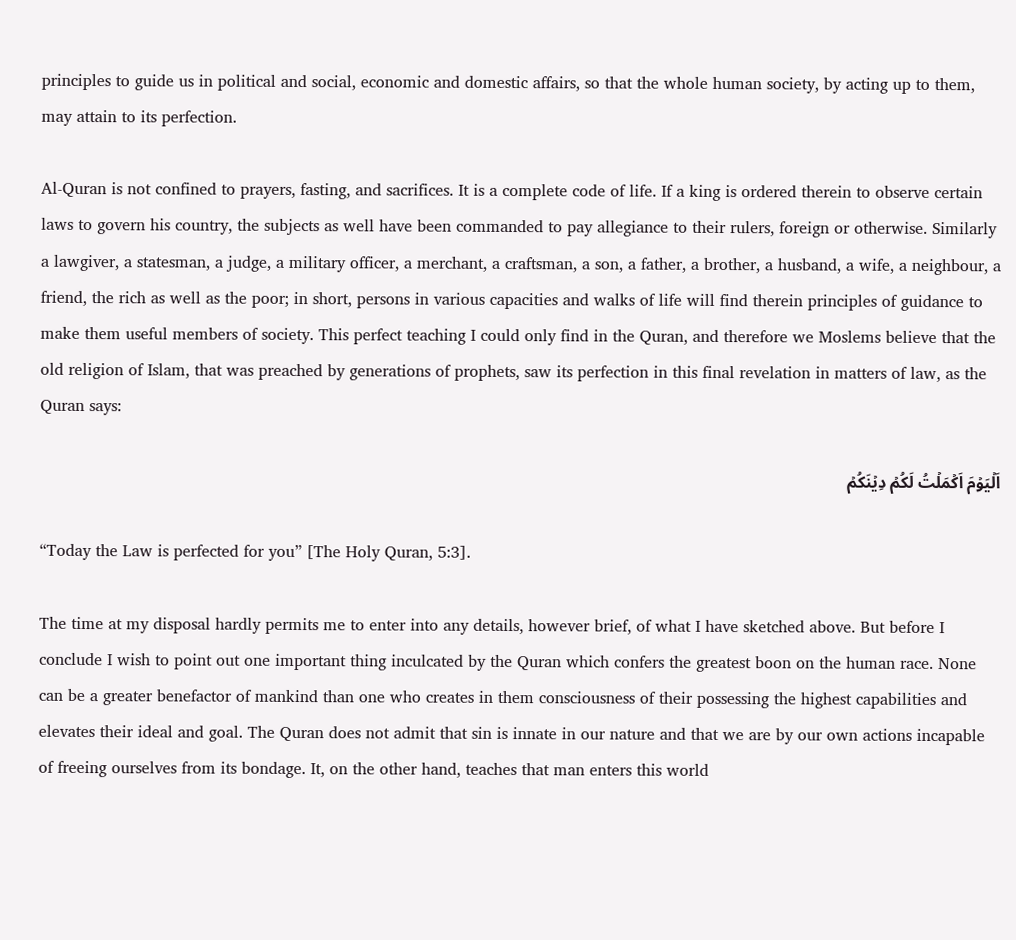principles to guide us in political and social, economic and domestic affairs, so that the whole human society, by acting up to them, may attain to its perfection.

Al-Quran is not confined to prayers, fasting, and sacrifices. It is a complete code of life. If a king is ordered therein to observe certain laws to govern his country, the subjects as well have been commanded to pay allegiance to their rulers, foreign or otherwise. Similarly a lawgiver, a statesman, a judge, a military officer, a merchant, a craftsman, a son, a father, a brother, a husband, a wife, a neighbour, a friend, the rich as well as the poor; in short, persons in various capacities and walks of life will find therein principles of guidance to make them useful members of society. This perfect teaching I could only find in the Quran, and therefore we Moslems believe that the old religion of Islam, that was preached by generations of prophets, saw its perfection in this final revelation in matters of law, as the Quran says:

اَلۡیَوۡمَ اَکۡمَلۡتُ لَکُمۡ دِیۡنَکُمۡ

“Today the Law is perfected for you” [The Holy Quran, 5:3].

The time at my disposal hardly permits me to enter into any details, however brief, of what I have sketched above. But before I conclude I wish to point out one important thing inculcated by the Quran which confers the greatest boon on the human race. None can be a greater benefactor of mankind than one who creates in them consciousness of their possessing the highest capabilities and elevates their ideal and goal. The Quran does not admit that sin is innate in our nature and that we are by our own actions incapable of freeing ourselves from its bondage. It, on the other hand, teaches that man enters this world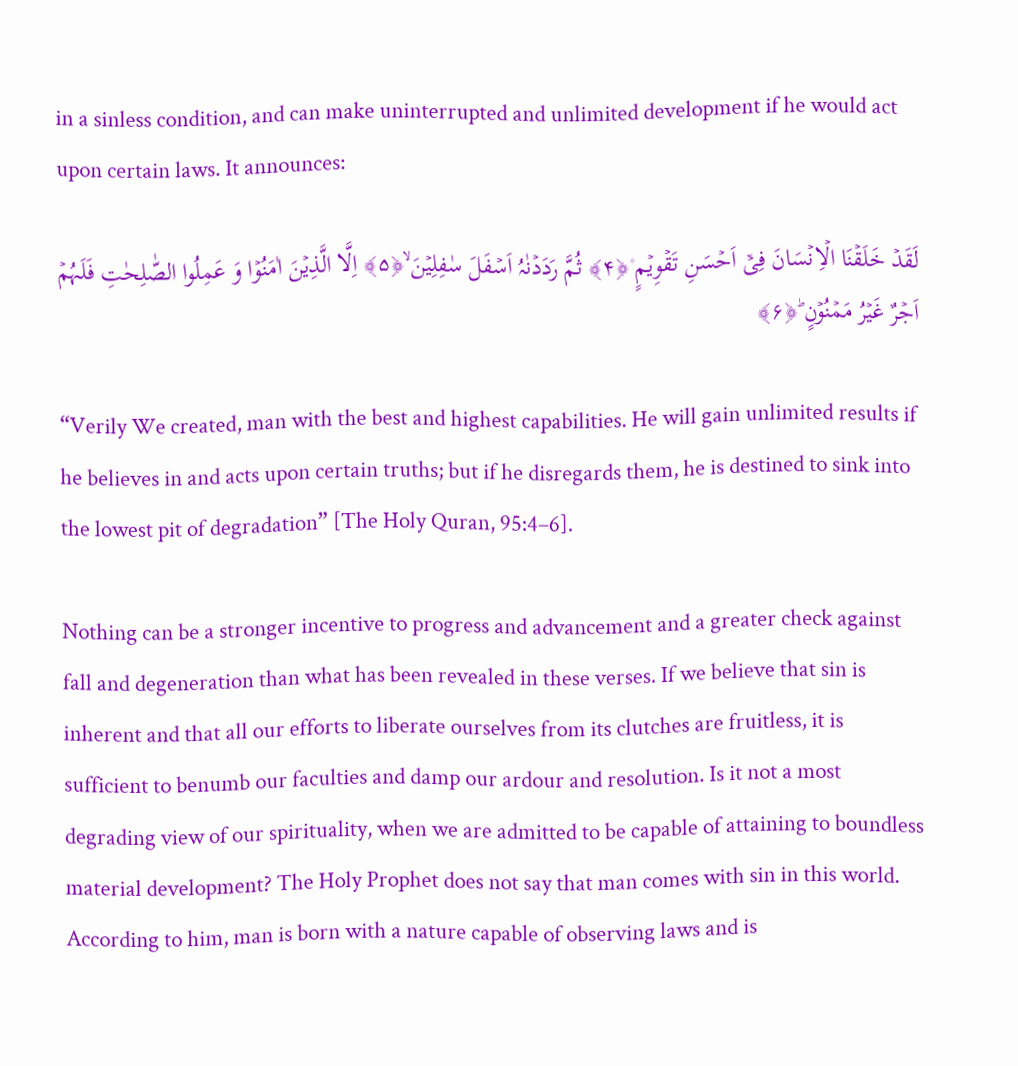in a sinless condition, and can make uninterrupted and unlimited development if he would act upon certain laws. It announces:

لَقَدۡ خَلَقۡنَا الۡاِنۡسَانَ فِیۡۤ اَحۡسَنِ تَقۡوِیۡمٍ ۫﴿۴﴾ ثُمَّ رَدَدۡنٰہُ اَسۡفَلَ سٰفِلِیۡنَ ۙ﴿۵﴾ اِلَّا الَّذِیۡنَ اٰمَنُوۡا وَ عَمِلُوا الصّٰلِحٰتِ فَلَہُمۡ اَجۡرٌ غَیۡرُ مَمۡنُوۡنٍ ؕ﴿۶﴾

“Verily We created, man with the best and highest capabilities. He will gain unlimited results if he believes in and acts upon certain truths; but if he disregards them, he is destined to sink into the lowest pit of degradation” [The Holy Quran, 95:4–6].

Nothing can be a stronger incentive to progress and advancement and a greater check against fall and degeneration than what has been revealed in these verses. If we believe that sin is inherent and that all our efforts to liberate ourselves from its clutches are fruitless, it is sufficient to benumb our faculties and damp our ardour and resolution. Is it not a most degrading view of our spirituality, when we are admitted to be capable of attaining to boundless material development? The Holy Prophet does not say that man comes with sin in this world. According to him, man is born with a nature capable of observing laws and is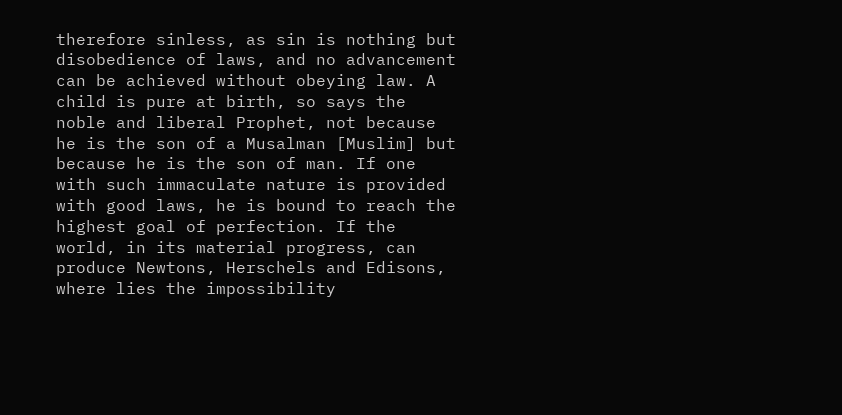therefore sinless, as sin is nothing but disobedience of laws, and no advancement can be achieved without obeying law. A child is pure at birth, so says the noble and liberal Prophet, not because he is the son of a Musalman [Muslim] but because he is the son of man. If one with such immaculate nature is provided with good laws, he is bound to reach the highest goal of perfection. If the world, in its material progress, can produce Newtons, Herschels and Edisons, where lies the impossibility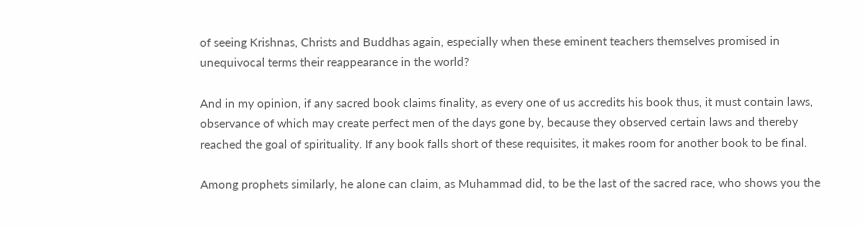of seeing Krishnas, Christs and Buddhas again, especially when these eminent teachers themselves promised in unequivocal terms their reappearance in the world?

And in my opinion, if any sacred book claims finality, as every one of us accredits his book thus, it must contain laws, observance of which may create perfect men of the days gone by, because they observed certain laws and thereby reached the goal of spirituality. If any book falls short of these requisites, it makes room for another book to be final.

Among prophets similarly, he alone can claim, as Muhammad did, to be the last of the sacred race, who shows you the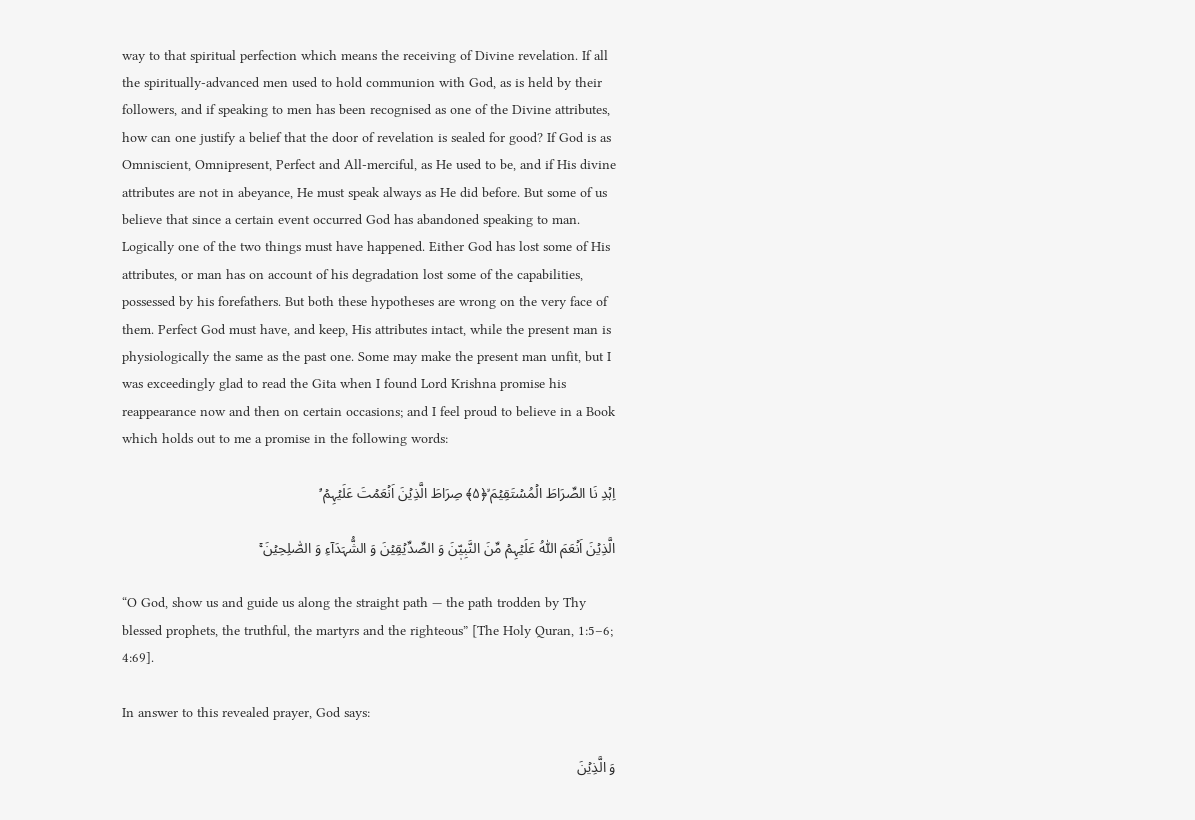way to that spiritual perfection which means the receiving of Divine revelation. If all the spiritually-advanced men used to hold communion with God, as is held by their followers, and if speaking to men has been recognised as one of the Divine attributes, how can one justify a belief that the door of revelation is sealed for good? If God is as Omniscient, Omnipresent, Perfect and All-merciful, as He used to be, and if His divine attributes are not in abeyance, He must speak always as He did before. But some of us believe that since a certain event occurred God has abandoned speaking to man. Logically one of the two things must have happened. Either God has lost some of His attributes, or man has on account of his degradation lost some of the capabilities, possessed by his forefathers. But both these hypotheses are wrong on the very face of them. Perfect God must have, and keep, His attributes intact, while the present man is physiologically the same as the past one. Some may make the present man unfit, but I was exceedingly glad to read the Gita when I found Lord Krishna promise his reappearance now and then on certain occasions; and I feel proud to believe in a Book which holds out to me a promise in the following words:

اِہۡدِ نَا الصِّرَاطَ الۡمُسۡتَقِیۡمَ ۙ﴿۵﴾ صِرَاطَ الَّذِیۡنَ اَنۡعَمۡتَ عَلَیۡہِمۡ ۙ۬

الَّذِیۡنَ اَنۡعَمَ اللّٰہُ عَلَیۡہِمۡ مِّنَ النَّبِیّٖنَ وَ الصِّدِّیۡقِیۡنَ وَ الشُّہَدَآءِ وَ الصّٰلِحِیۡنَ ۚ

“O God, show us and guide us along the straight path — the path trodden by Thy blessed prophets, the truthful, the martyrs and the righteous” [The Holy Quran, 1:5–6; 4:69].

In answer to this revealed prayer, God says:

وَ الَّذِیۡنَ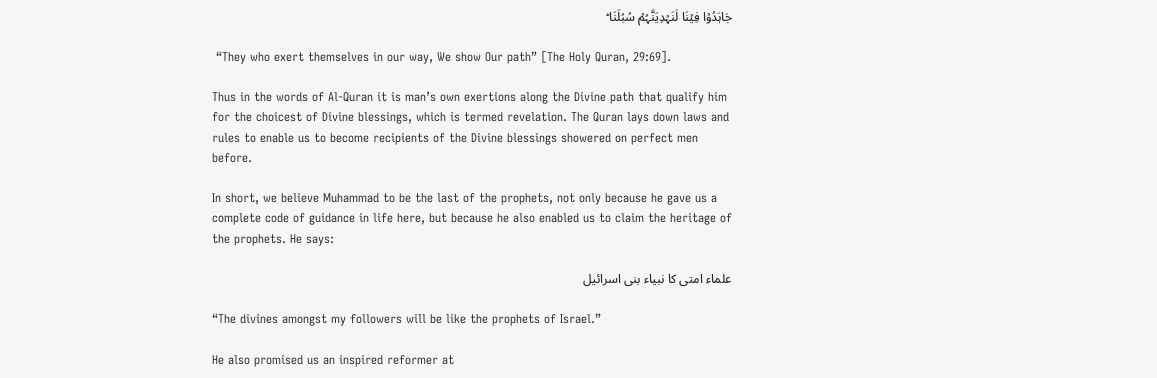جَاہَدُوۡا فِیۡنَا لَنَہۡدِیَنَّہُمۡ سُبُلَنَا ؕ

 “They who exert themselves in our way, We show Our path” [The Holy Quran, 29:69].

Thus in the words of Al-Quran it is man’s own exertions along the Divine path that qualify him for the choicest of Divine blessings, which is termed revelation. The Quran lays down laws and rules to enable us to become recipients of the Divine blessings showered on perfect men before.

In short, we believe Muhammad to be the last of the prophets, not only because he gave us a complete code of guidance in life here, but because he also enabled us to claim the heritage of the prophets. He says:

علماء امتی کا نبیاء بنی اسرائیل

“The divines amongst my followers will be like the prophets of Israel.”

He also promised us an inspired reformer at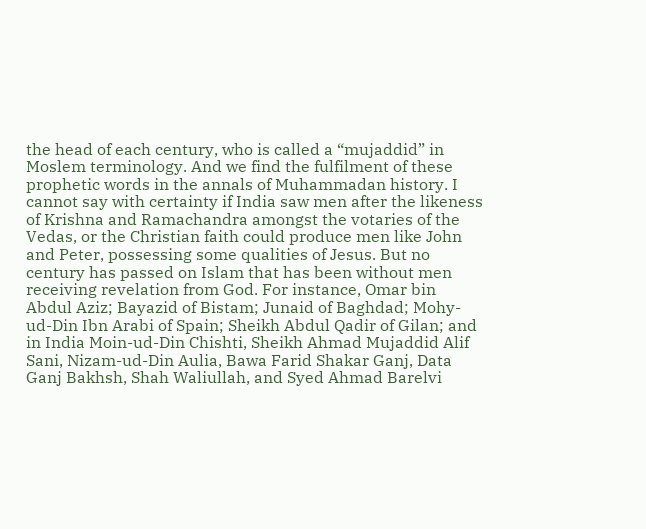the head of each century, who is called a “mujaddid” in Moslem terminology. And we find the fulfilment of these prophetic words in the annals of Muhammadan history. I cannot say with certainty if India saw men after the likeness of Krishna and Ramachandra amongst the votaries of the Vedas, or the Christian faith could produce men like John and Peter, possessing some qualities of Jesus. But no century has passed on Islam that has been without men receiving revelation from God. For instance, Omar bin Abdul Aziz; Bayazid of Bistam; Junaid of Baghdad; Mohy-ud-Din Ibn Arabi of Spain; Sheikh Abdul Qadir of Gilan; and in India Moin-ud-Din Chishti, Sheikh Ahmad Mujaddid Alif Sani, Nizam-ud-Din Aulia, Bawa Farid Shakar Ganj, Data Ganj Bakhsh, Shah Waliullah, and Syed Ahmad Barelvi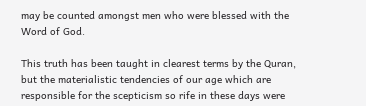may be counted amongst men who were blessed with the Word of God.

This truth has been taught in clearest terms by the Quran, but the materialistic tendencies of our age which are responsible for the scepticism so rife in these days were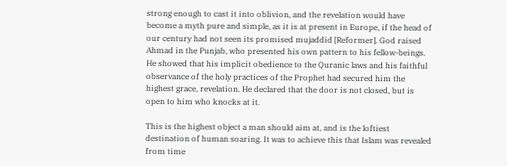strong enough to cast it into oblivion, and the revelation would have become a myth pure and simple, as it is at present in Europe, if the head of our century had not seen its promised mujaddid [Reformer]. God raised Ahmad in the Punjab, who presented his own pattern to his fellow-beings. He showed that his implicit obedience to the Quranic laws and his faithful observance of the holy practices of the Prophet had secured him the highest grace, revelation. He declared that the door is not closed, but is open to him who knocks at it.

This is the highest object a man should aim at, and is the loftiest destination of human soaring. It was to achieve this that Islam was revealed from time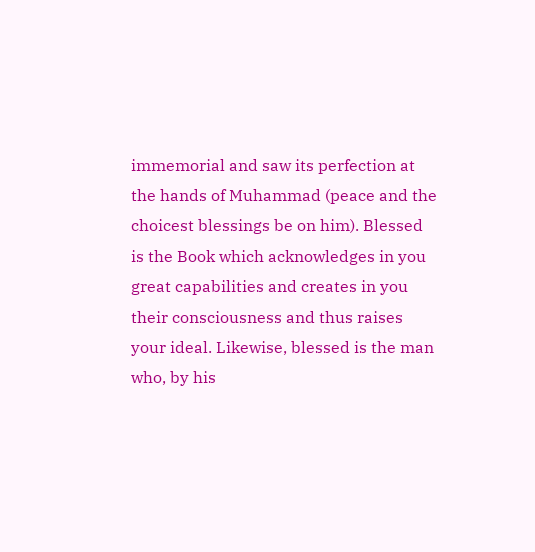immemorial and saw its perfection at the hands of Muhammad (peace and the choicest blessings be on him). Blessed is the Book which acknowledges in you great capabilities and creates in you their consciousness and thus raises your ideal. Likewise, blessed is the man who, by his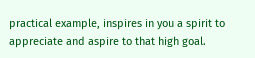practical example, inspires in you a spirit to appreciate and aspire to that high goal.